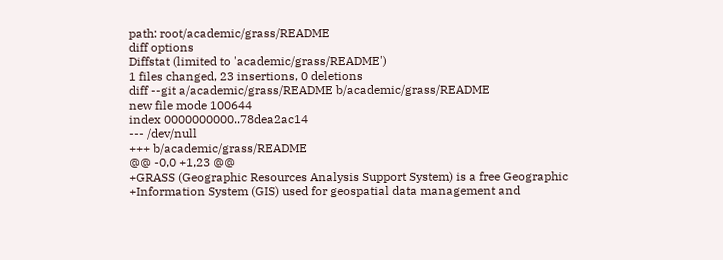path: root/academic/grass/README
diff options
Diffstat (limited to 'academic/grass/README')
1 files changed, 23 insertions, 0 deletions
diff --git a/academic/grass/README b/academic/grass/README
new file mode 100644
index 0000000000..78dea2ac14
--- /dev/null
+++ b/academic/grass/README
@@ -0,0 +1,23 @@
+GRASS (Geographic Resources Analysis Support System) is a free Geographic
+Information System (GIS) used for geospatial data management and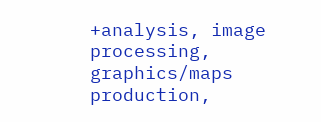+analysis, image processing, graphics/maps production,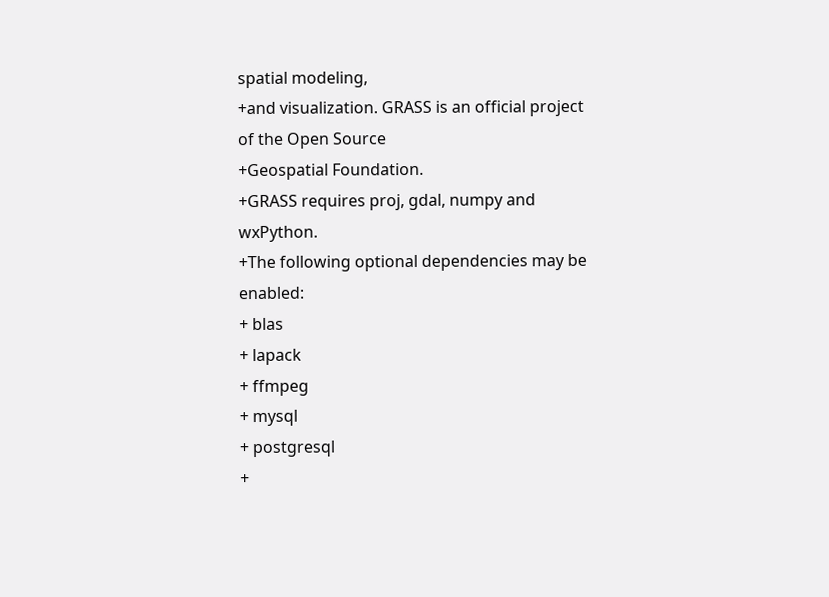spatial modeling,
+and visualization. GRASS is an official project of the Open Source
+Geospatial Foundation.
+GRASS requires proj, gdal, numpy and wxPython.
+The following optional dependencies may be enabled:
+ blas
+ lapack
+ ffmpeg
+ mysql
+ postgresql
+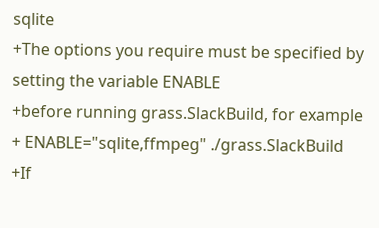sqlite
+The options you require must be specified by setting the variable ENABLE
+before running grass.SlackBuild, for example
+ ENABLE="sqlite,ffmpeg" ./grass.SlackBuild
+If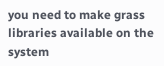you need to make grass libraries available on the system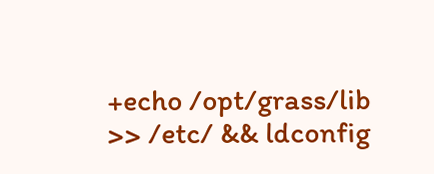+echo /opt/grass/lib >> /etc/ && ldconfig